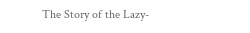The Story of the Lazy-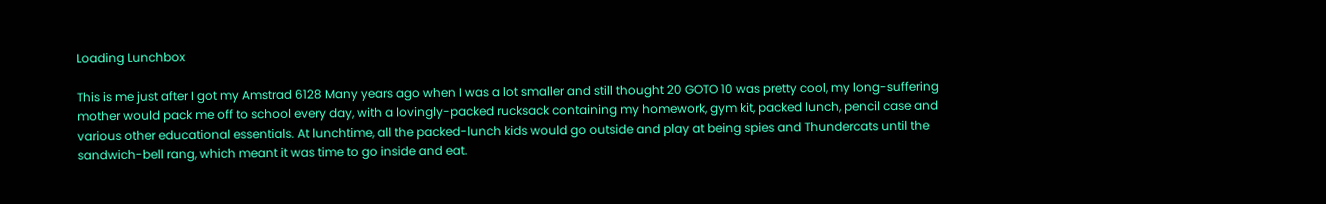Loading Lunchbox

This is me just after I got my Amstrad 6128 Many years ago when I was a lot smaller and still thought 20 GOTO 10 was pretty cool, my long-suffering mother would pack me off to school every day, with a lovingly-packed rucksack containing my homework, gym kit, packed lunch, pencil case and various other educational essentials. At lunchtime, all the packed-lunch kids would go outside and play at being spies and Thundercats until the sandwich-bell rang, which meant it was time to go inside and eat.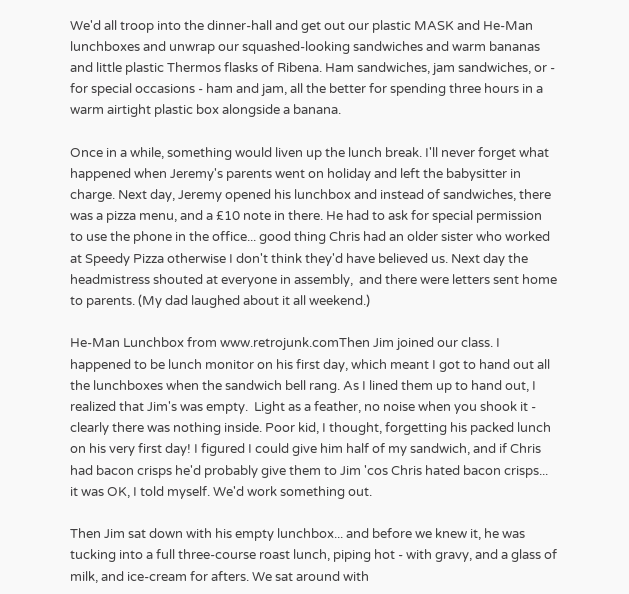We'd all troop into the dinner-hall and get out our plastic MASK and He-Man lunchboxes and unwrap our squashed-looking sandwiches and warm bananas and little plastic Thermos flasks of Ribena. Ham sandwiches, jam sandwiches, or - for special occasions - ham and jam, all the better for spending three hours in a warm airtight plastic box alongside a banana.

Once in a while, something would liven up the lunch break. I'll never forget what happened when Jeremy's parents went on holiday and left the babysitter in charge. Next day, Jeremy opened his lunchbox and instead of sandwiches, there was a pizza menu, and a £10 note in there. He had to ask for special permission to use the phone in the office... good thing Chris had an older sister who worked at Speedy Pizza otherwise I don't think they'd have believed us. Next day the headmistress shouted at everyone in assembly,  and there were letters sent home to parents. (My dad laughed about it all weekend.)

He-Man Lunchbox from www.retrojunk.comThen Jim joined our class. I happened to be lunch monitor on his first day, which meant I got to hand out all the lunchboxes when the sandwich bell rang. As I lined them up to hand out, I realized that Jim's was empty.  Light as a feather, no noise when you shook it - clearly there was nothing inside. Poor kid, I thought, forgetting his packed lunch on his very first day! I figured I could give him half of my sandwich, and if Chris had bacon crisps he'd probably give them to Jim 'cos Chris hated bacon crisps... it was OK, I told myself. We'd work something out.

Then Jim sat down with his empty lunchbox... and before we knew it, he was tucking into a full three-course roast lunch, piping hot - with gravy, and a glass of milk, and ice-cream for afters. We sat around with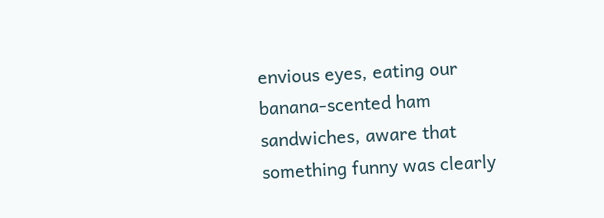envious eyes, eating our banana-scented ham sandwiches, aware that something funny was clearly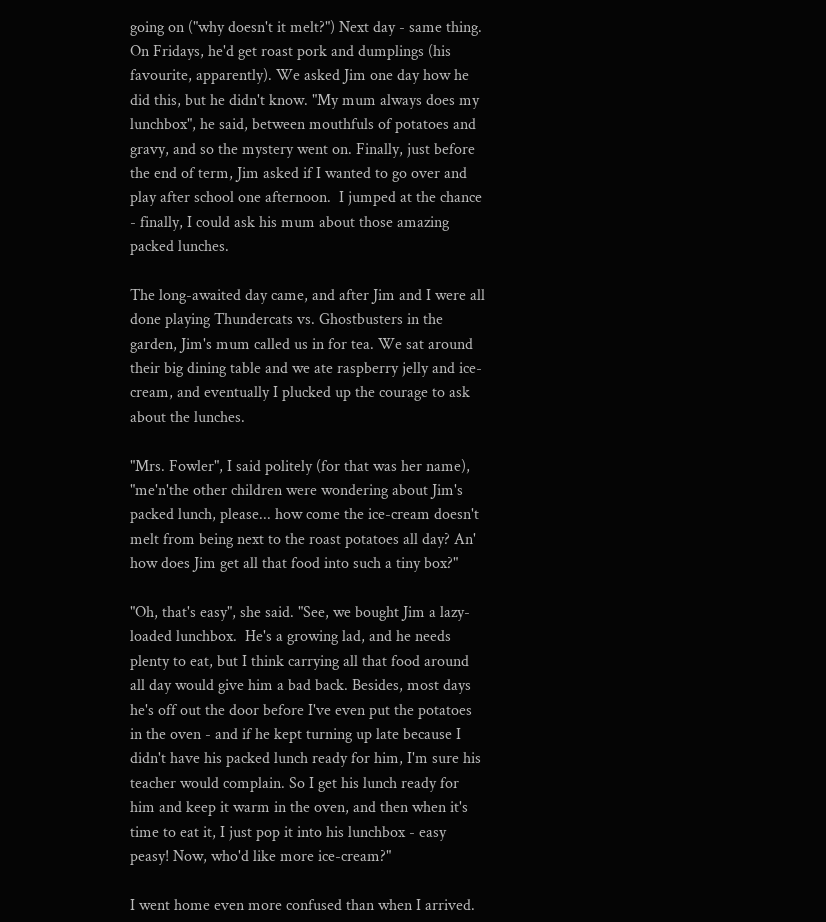going on ("why doesn't it melt?") Next day - same thing. On Fridays, he'd get roast pork and dumplings (his favourite, apparently). We asked Jim one day how he did this, but he didn't know. "My mum always does my lunchbox", he said, between mouthfuls of potatoes and gravy, and so the mystery went on. Finally, just before the end of term, Jim asked if I wanted to go over and play after school one afternoon.  I jumped at the chance - finally, I could ask his mum about those amazing packed lunches.

The long-awaited day came, and after Jim and I were all done playing Thundercats vs. Ghostbusters in the garden, Jim's mum called us in for tea. We sat around their big dining table and we ate raspberry jelly and ice-cream, and eventually I plucked up the courage to ask about the lunches.

"Mrs. Fowler", I said politely (for that was her name), "me'n'the other children were wondering about Jim's packed lunch, please... how come the ice-cream doesn't melt from being next to the roast potatoes all day? An' how does Jim get all that food into such a tiny box?"

"Oh, that's easy", she said. "See, we bought Jim a lazy-loaded lunchbox.  He's a growing lad, and he needs plenty to eat, but I think carrying all that food around all day would give him a bad back. Besides, most days he's off out the door before I've even put the potatoes in the oven - and if he kept turning up late because I didn't have his packed lunch ready for him, I'm sure his teacher would complain. So I get his lunch ready for him and keep it warm in the oven, and then when it's time to eat it, I just pop it into his lunchbox - easy peasy! Now, who'd like more ice-cream?"

I went home even more confused than when I arrived.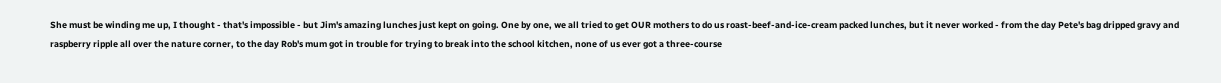She must be winding me up, I thought - that's impossible - but Jim's amazing lunches just kept on going. One by one, we all tried to get OUR mothers to do us roast-beef-and-ice-cream packed lunches, but it never worked - from the day Pete's bag dripped gravy and raspberry ripple all over the nature corner, to the day Rob's mum got in trouble for trying to break into the school kitchen, none of us ever got a three-course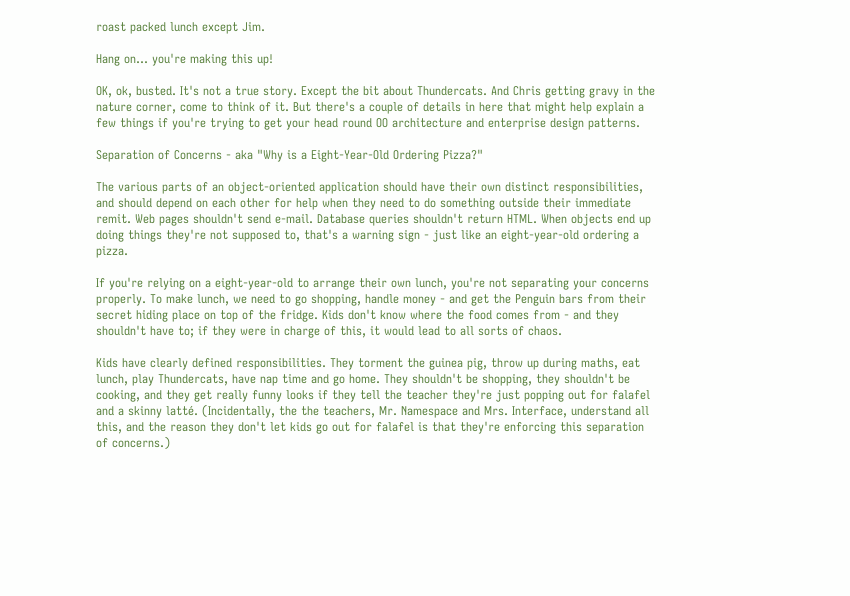roast packed lunch except Jim.

Hang on... you're making this up!

OK, ok, busted. It's not a true story. Except the bit about Thundercats. And Chris getting gravy in the nature corner, come to think of it. But there's a couple of details in here that might help explain a few things if you're trying to get your head round OO architecture and enterprise design patterns.

Separation of Concerns - aka "Why is a Eight-Year-Old Ordering Pizza?"

The various parts of an object-oriented application should have their own distinct responsibilities, and should depend on each other for help when they need to do something outside their immediate remit. Web pages shouldn't send e-mail. Database queries shouldn't return HTML. When objects end up doing things they're not supposed to, that's a warning sign - just like an eight-year-old ordering a pizza.

If you're relying on a eight-year-old to arrange their own lunch, you're not separating your concerns properly. To make lunch, we need to go shopping, handle money - and get the Penguin bars from their secret hiding place on top of the fridge. Kids don't know where the food comes from - and they shouldn't have to; if they were in charge of this, it would lead to all sorts of chaos.

Kids have clearly defined responsibilities. They torment the guinea pig, throw up during maths, eat lunch, play Thundercats, have nap time and go home. They shouldn't be shopping, they shouldn't be cooking, and they get really funny looks if they tell the teacher they're just popping out for falafel and a skinny latté. (Incidentally, the the teachers, Mr. Namespace and Mrs. Interface, understand all this, and the reason they don't let kids go out for falafel is that they're enforcing this separation of concerns.)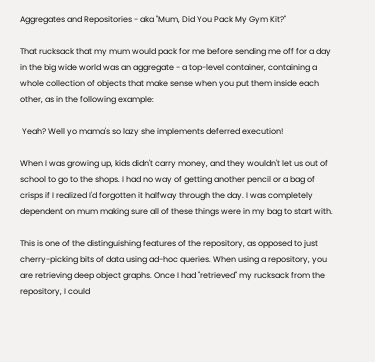Aggregates and Repositories - aka "Mum, Did You Pack My Gym Kit?"

That rucksack that my mum would pack for me before sending me off for a day in the big wide world was an aggregate - a top-level container, containing a whole collection of objects that make sense when you put them inside each other, as in the following example:

 Yeah? Well yo mama's so lazy she implements deferred execution!

When I was growing up, kids didn't carry money, and they wouldn't let us out of school to go to the shops. I had no way of getting another pencil or a bag of crisps if I realized I'd forgotten it halfway through the day. I was completely dependent on mum making sure all of these things were in my bag to start with.

This is one of the distinguishing features of the repository, as opposed to just cherry-picking bits of data using ad-hoc queries. When using a repository, you are retrieving deep object graphs. Once I had "retrieved" my rucksack from the repository, I could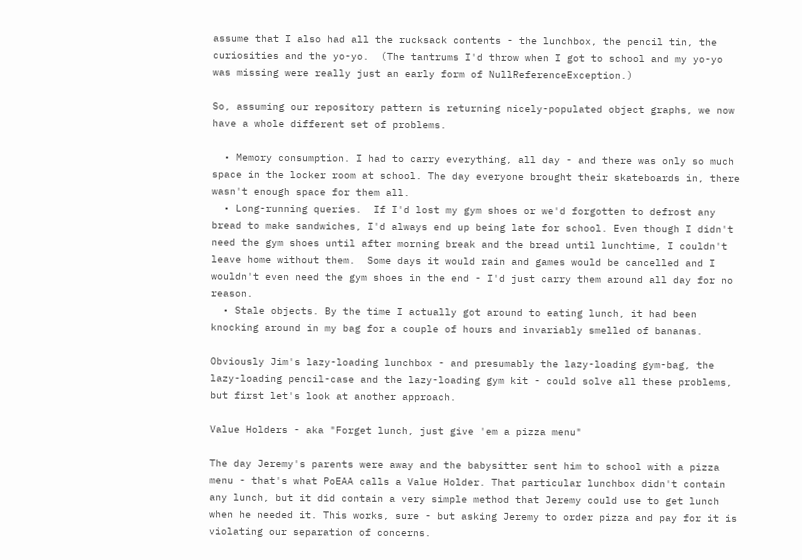assume that I also had all the rucksack contents - the lunchbox, the pencil tin, the curiosities and the yo-yo.  (The tantrums I'd throw when I got to school and my yo-yo was missing were really just an early form of NullReferenceException.)

So, assuming our repository pattern is returning nicely-populated object graphs, we now have a whole different set of problems.

  • Memory consumption. I had to carry everything, all day - and there was only so much space in the locker room at school. The day everyone brought their skateboards in, there wasn't enough space for them all.
  • Long-running queries.  If I'd lost my gym shoes or we'd forgotten to defrost any bread to make sandwiches, I'd always end up being late for school. Even though I didn't need the gym shoes until after morning break and the bread until lunchtime, I couldn't leave home without them.  Some days it would rain and games would be cancelled and I wouldn't even need the gym shoes in the end - I'd just carry them around all day for no reason.
  • Stale objects. By the time I actually got around to eating lunch, it had been knocking around in my bag for a couple of hours and invariably smelled of bananas.

Obviously Jim's lazy-loading lunchbox - and presumably the lazy-loading gym-bag, the lazy-loading pencil-case and the lazy-loading gym kit - could solve all these problems, but first let's look at another approach.

Value Holders - aka "Forget lunch, just give 'em a pizza menu"

The day Jeremy's parents were away and the babysitter sent him to school with a pizza menu - that's what PoEAA calls a Value Holder. That particular lunchbox didn't contain any lunch, but it did contain a very simple method that Jeremy could use to get lunch when he needed it. This works, sure - but asking Jeremy to order pizza and pay for it is violating our separation of concerns.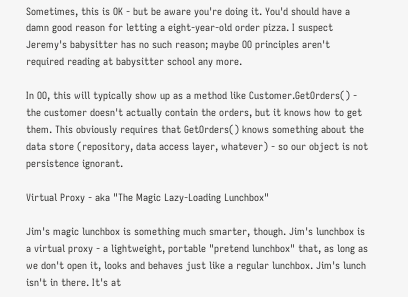Sometimes, this is OK - but be aware you're doing it. You'd should have a damn good reason for letting a eight-year-old order pizza. I suspect Jeremy's babysitter has no such reason; maybe OO principles aren't required reading at babysitter school any more.

In OO, this will typically show up as a method like Customer.GetOrders() - the customer doesn't actually contain the orders, but it knows how to get them. This obviously requires that GetOrders() knows something about the data store (repository, data access layer, whatever) - so our object is not persistence ignorant.

Virtual Proxy - aka "The Magic Lazy-Loading Lunchbox"

Jim's magic lunchbox is something much smarter, though. Jim's lunchbox is a virtual proxy - a lightweight, portable "pretend lunchbox" that, as long as we don't open it, looks and behaves just like a regular lunchbox. Jim's lunch isn't in there. It's at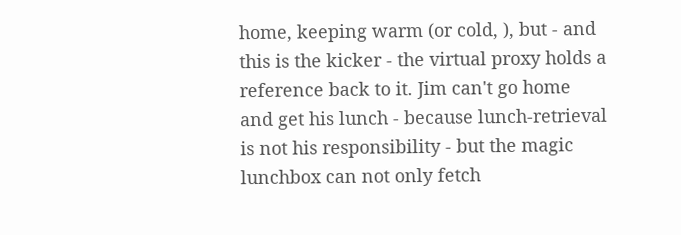home, keeping warm (or cold, ), but - and this is the kicker - the virtual proxy holds a reference back to it. Jim can't go home and get his lunch - because lunch-retrieval is not his responsibility - but the magic lunchbox can not only fetch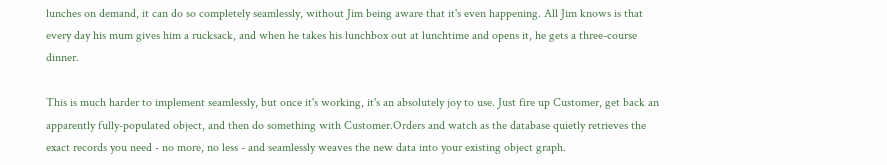lunches on demand, it can do so completely seamlessly, without Jim being aware that it's even happening. All Jim knows is that every day his mum gives him a rucksack, and when he takes his lunchbox out at lunchtime and opens it, he gets a three-course dinner.

This is much harder to implement seamlessly, but once it's working, it's an absolutely joy to use. Just fire up Customer, get back an apparently fully-populated object, and then do something with Customer.Orders and watch as the database quietly retrieves the exact records you need - no more, no less - and seamlessly weaves the new data into your existing object graph.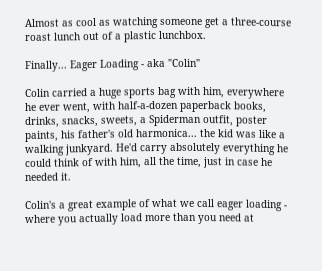Almost as cool as watching someone get a three-course roast lunch out of a plastic lunchbox.

Finally... Eager Loading - aka "Colin"

Colin carried a huge sports bag with him, everywhere he ever went, with half-a-dozen paperback books, drinks, snacks, sweets, a Spiderman outfit, poster paints, his father's old harmonica... the kid was like a walking junkyard. He'd carry absolutely everything he could think of with him, all the time, just in case he needed it.

Colin's a great example of what we call eager loading - where you actually load more than you need at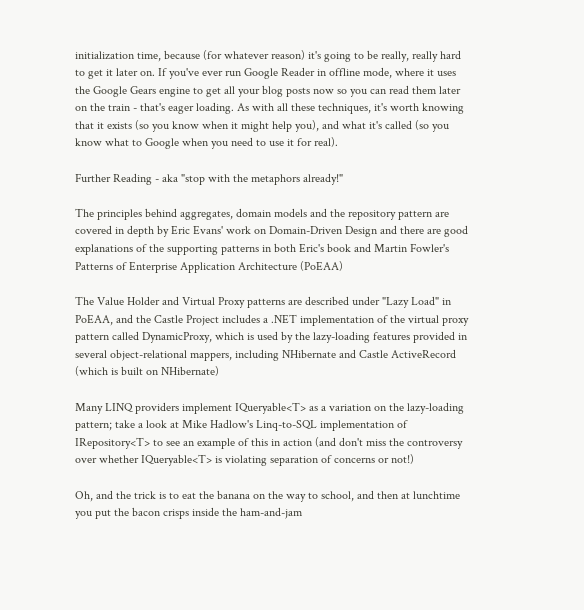initialization time, because (for whatever reason) it's going to be really, really hard to get it later on. If you've ever run Google Reader in offline mode, where it uses the Google Gears engine to get all your blog posts now so you can read them later on the train - that's eager loading. As with all these techniques, it's worth knowing that it exists (so you know when it might help you), and what it's called (so you know what to Google when you need to use it for real).

Further Reading - aka "stop with the metaphors already!"

The principles behind aggregates, domain models and the repository pattern are covered in depth by Eric Evans' work on Domain-Driven Design and there are good explanations of the supporting patterns in both Eric's book and Martin Fowler's Patterns of Enterprise Application Architecture (PoEAA)

The Value Holder and Virtual Proxy patterns are described under "Lazy Load" in PoEAA, and the Castle Project includes a .NET implementation of the virtual proxy pattern called DynamicProxy, which is used by the lazy-loading features provided in several object-relational mappers, including NHibernate and Castle ActiveRecord (which is built on NHibernate)

Many LINQ providers implement IQueryable<T> as a variation on the lazy-loading pattern; take a look at Mike Hadlow's Linq-to-SQL implementation of IRepository<T> to see an example of this in action (and don't miss the controversy over whether IQueryable<T> is violating separation of concerns or not!)

Oh, and the trick is to eat the banana on the way to school, and then at lunchtime you put the bacon crisps inside the ham-and-jam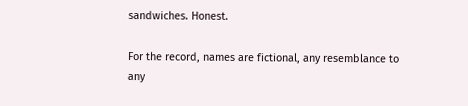sandwiches. Honest.

For the record, names are fictional, any resemblance to any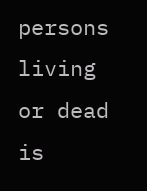persons living or dead is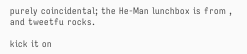purely coincidental; the He-Man lunchbox is from , and tweetfu rocks.

kick it on